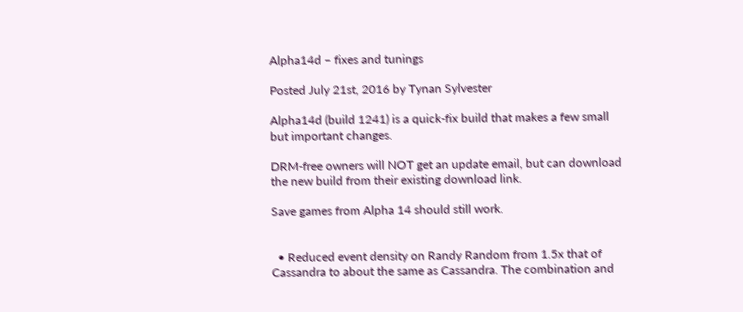Alpha14d – fixes and tunings

Posted July 21st, 2016 by Tynan Sylvester

Alpha14d (build 1241) is a quick-fix build that makes a few small but important changes.

DRM-free owners will NOT get an update email, but can download the new build from their existing download link.

Save games from Alpha 14 should still work.


  • Reduced event density on Randy Random from 1.5x that of Cassandra to about the same as Cassandra. The combination and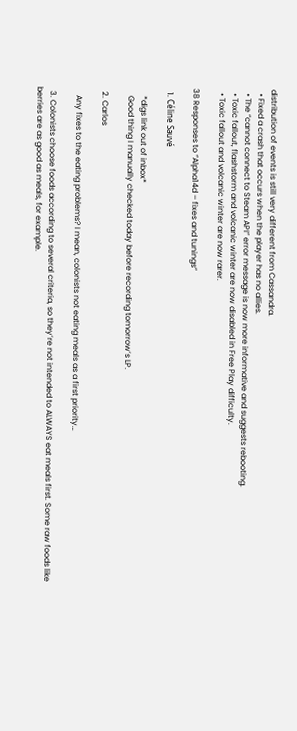distribution of events is still very different from Cassandra.
  • Fixed a crash that occurs when the player has no allies.
  • The “cannot connect to Steam API” error message is now more informative and suggests rebooting.
  • Toxic fallout, flashstorm and volcanic winter are now disabled in Free Play difficulty.
  • Toxic fallout and volcanic winter are now rarer.

38 Responses to “Alpha14d – fixes and tunings”

  1. Céline Sauvé

    *digs link out of inbox*
    Good thing I manually checked today before recording tomorrow’s LP.

  2. Carlos

    Any fixes to the eating problems? I mean, colonists not eating meals as a first priority…

  3. Colonists choose foods according to several criteria, so they’re not intended to ALWAYS eat meals first. Some raw foods like berries are as good as meals, for example.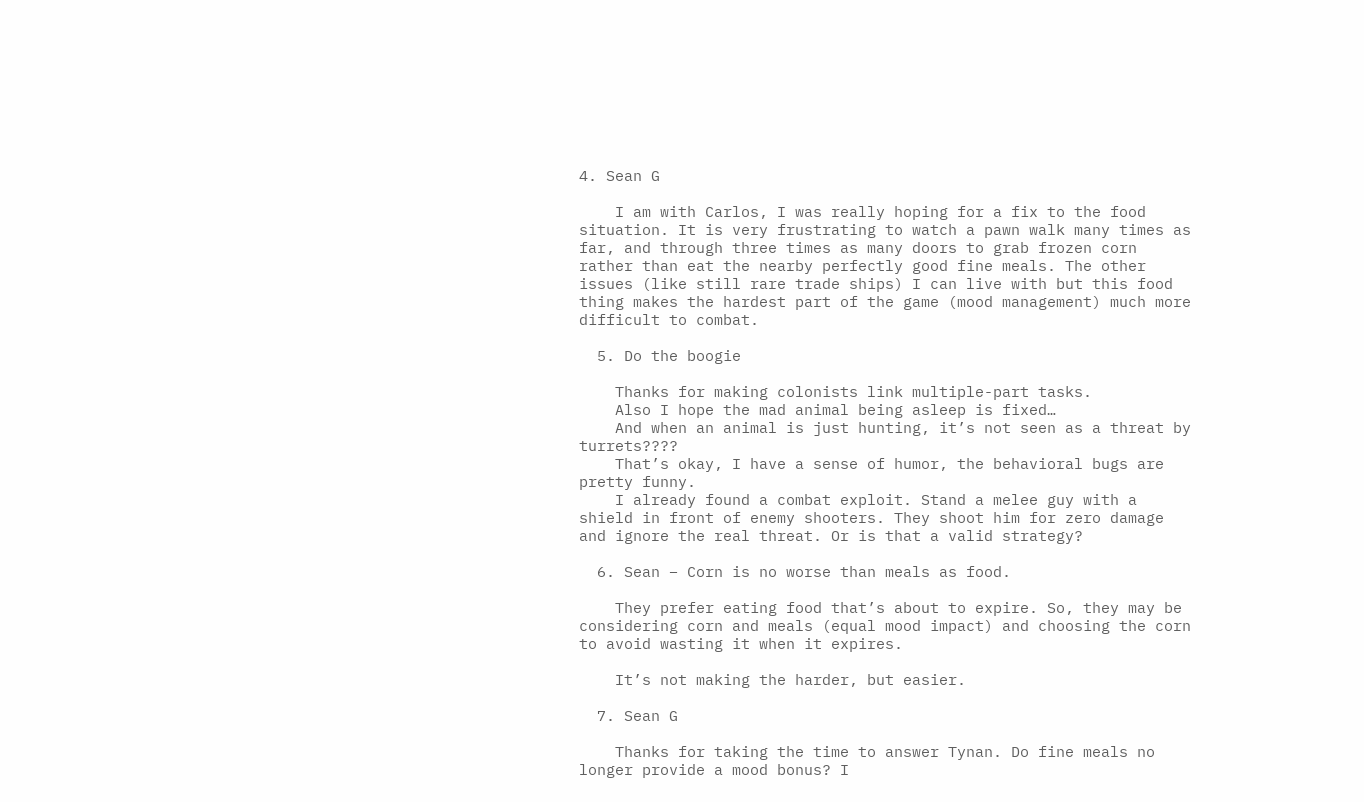4. Sean G

    I am with Carlos, I was really hoping for a fix to the food situation. It is very frustrating to watch a pawn walk many times as far, and through three times as many doors to grab frozen corn rather than eat the nearby perfectly good fine meals. The other issues (like still rare trade ships) I can live with but this food thing makes the hardest part of the game (mood management) much more difficult to combat.

  5. Do the boogie

    Thanks for making colonists link multiple-part tasks.
    Also I hope the mad animal being asleep is fixed…
    And when an animal is just hunting, it’s not seen as a threat by turrets????
    That’s okay, I have a sense of humor, the behavioral bugs are pretty funny.
    I already found a combat exploit. Stand a melee guy with a shield in front of enemy shooters. They shoot him for zero damage and ignore the real threat. Or is that a valid strategy?

  6. Sean – Corn is no worse than meals as food.

    They prefer eating food that’s about to expire. So, they may be considering corn and meals (equal mood impact) and choosing the corn to avoid wasting it when it expires.

    It’s not making the harder, but easier.

  7. Sean G

    Thanks for taking the time to answer Tynan. Do fine meals no longer provide a mood bonus? I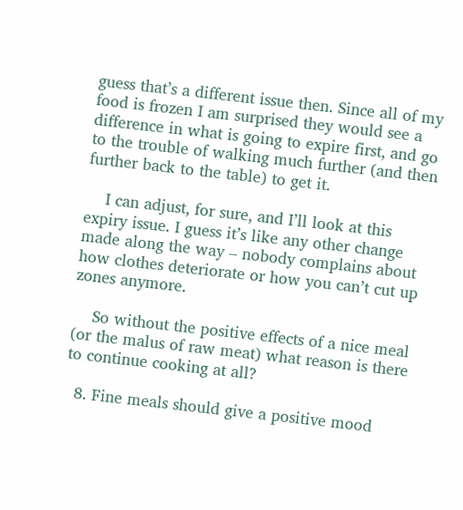guess that’s a different issue then. Since all of my food is frozen I am surprised they would see a difference in what is going to expire first, and go to the trouble of walking much further (and then further back to the table) to get it.

    I can adjust, for sure, and I’ll look at this expiry issue. I guess it’s like any other change made along the way – nobody complains about how clothes deteriorate or how you can’t cut up zones anymore.

    So without the positive effects of a nice meal (or the malus of raw meat) what reason is there to continue cooking at all?

  8. Fine meals should give a positive mood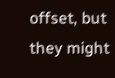offset, but they might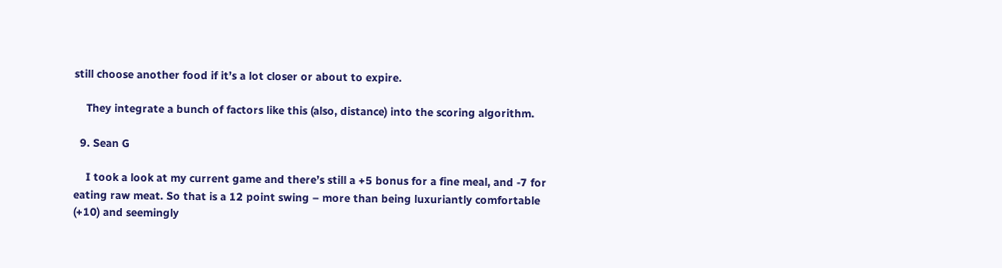still choose another food if it’s a lot closer or about to expire.

    They integrate a bunch of factors like this (also, distance) into the scoring algorithm.

  9. Sean G

    I took a look at my current game and there’s still a +5 bonus for a fine meal, and -7 for eating raw meat. So that is a 12 point swing – more than being luxuriantly comfortable (+10) and seemingly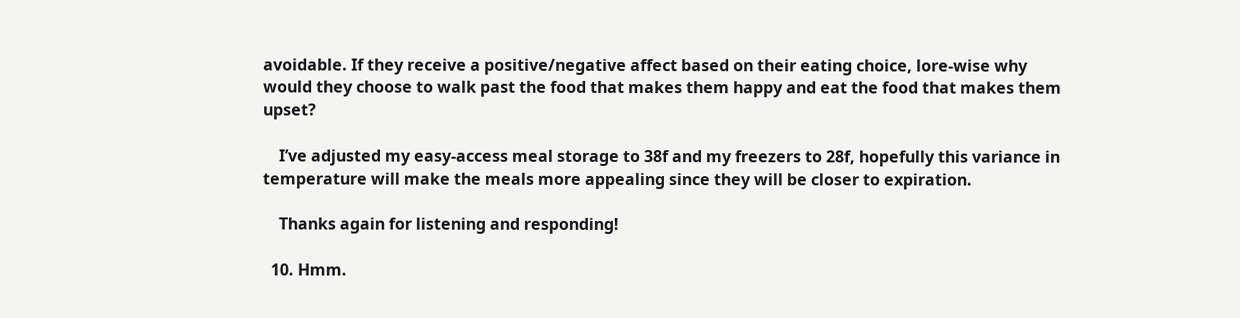avoidable. If they receive a positive/negative affect based on their eating choice, lore-wise why would they choose to walk past the food that makes them happy and eat the food that makes them upset?

    I’ve adjusted my easy-access meal storage to 38f and my freezers to 28f, hopefully this variance in temperature will make the meals more appealing since they will be closer to expiration.

    Thanks again for listening and responding!

  10. Hmm.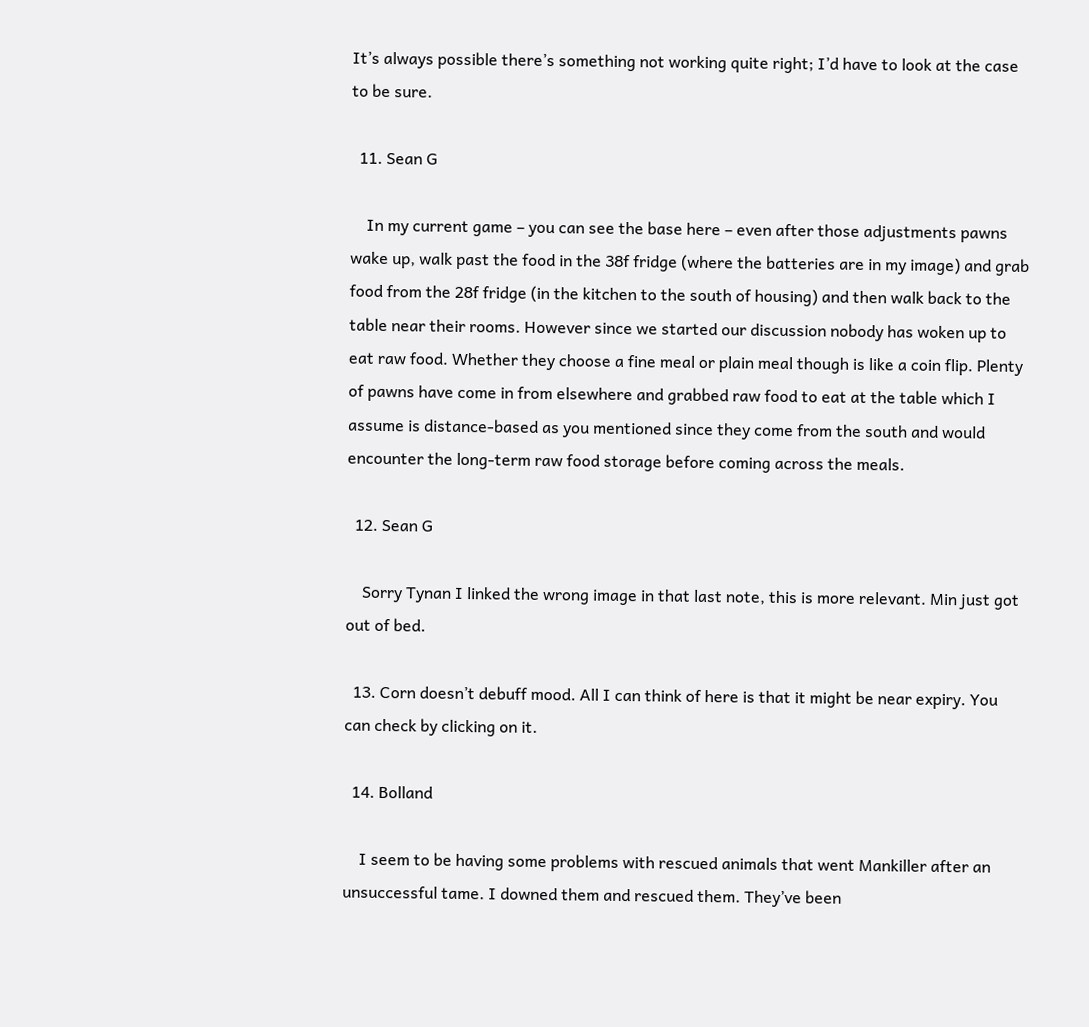It’s always possible there’s something not working quite right; I’d have to look at the case to be sure.

  11. Sean G

    In my current game – you can see the base here – even after those adjustments pawns wake up, walk past the food in the 38f fridge (where the batteries are in my image) and grab food from the 28f fridge (in the kitchen to the south of housing) and then walk back to the table near their rooms. However since we started our discussion nobody has woken up to eat raw food. Whether they choose a fine meal or plain meal though is like a coin flip. Plenty of pawns have come in from elsewhere and grabbed raw food to eat at the table which I assume is distance-based as you mentioned since they come from the south and would encounter the long-term raw food storage before coming across the meals.

  12. Sean G

    Sorry Tynan I linked the wrong image in that last note, this is more relevant. Min just got out of bed.

  13. Corn doesn’t debuff mood. All I can think of here is that it might be near expiry. You can check by clicking on it.

  14. Bolland

    I seem to be having some problems with rescued animals that went Mankiller after an unsuccessful tame. I downed them and rescued them. They’ve been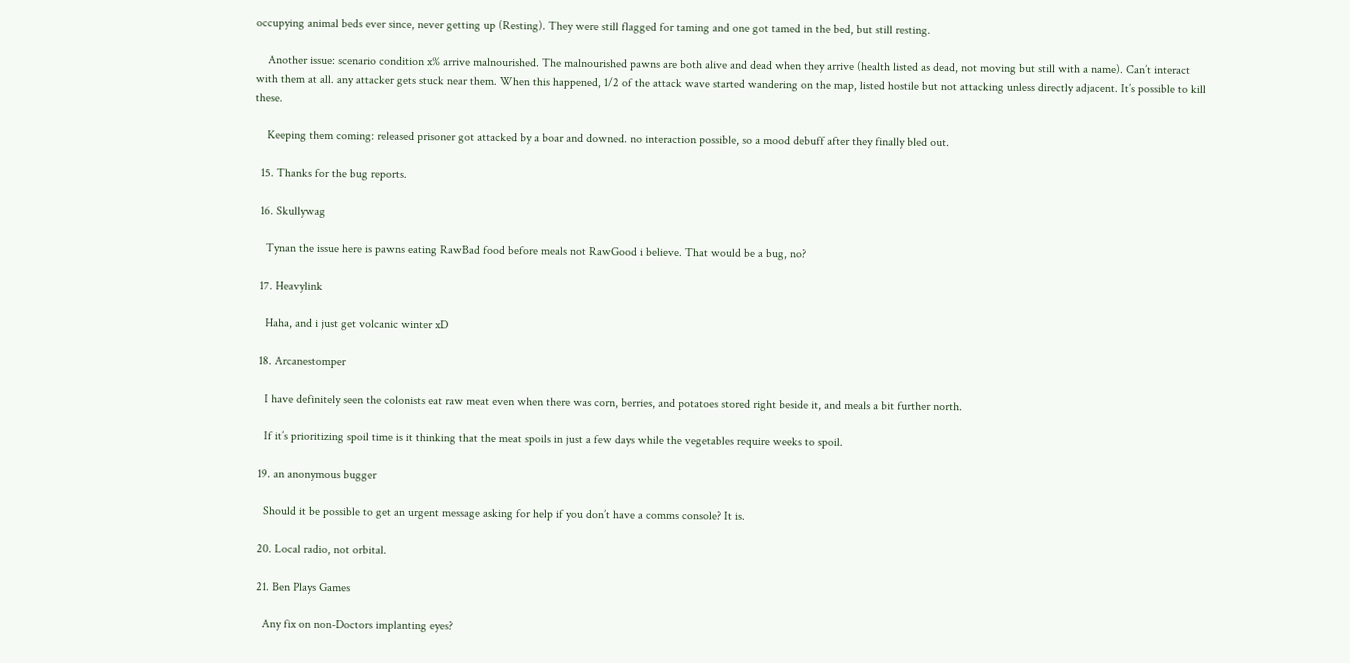occupying animal beds ever since, never getting up (Resting). They were still flagged for taming and one got tamed in the bed, but still resting.

    Another issue: scenario condition x% arrive malnourished. The malnourished pawns are both alive and dead when they arrive (health listed as dead, not moving but still with a name). Can’t interact with them at all. any attacker gets stuck near them. When this happened, 1/2 of the attack wave started wandering on the map, listed hostile but not attacking unless directly adjacent. It’s possible to kill these.

    Keeping them coming: released prisoner got attacked by a boar and downed. no interaction possible, so a mood debuff after they finally bled out.

  15. Thanks for the bug reports.

  16. Skullywag

    Tynan the issue here is pawns eating RawBad food before meals not RawGood i believe. That would be a bug, no?

  17. Heavylink

    Haha, and i just get volcanic winter xD

  18. Arcanestomper

    I have definitely seen the colonists eat raw meat even when there was corn, berries, and potatoes stored right beside it, and meals a bit further north.

    If it’s prioritizing spoil time is it thinking that the meat spoils in just a few days while the vegetables require weeks to spoil.

  19. an anonymous bugger

    Should it be possible to get an urgent message asking for help if you don’t have a comms console? It is.

  20. Local radio, not orbital.

  21. Ben Plays Games

    Any fix on non-Doctors implanting eyes?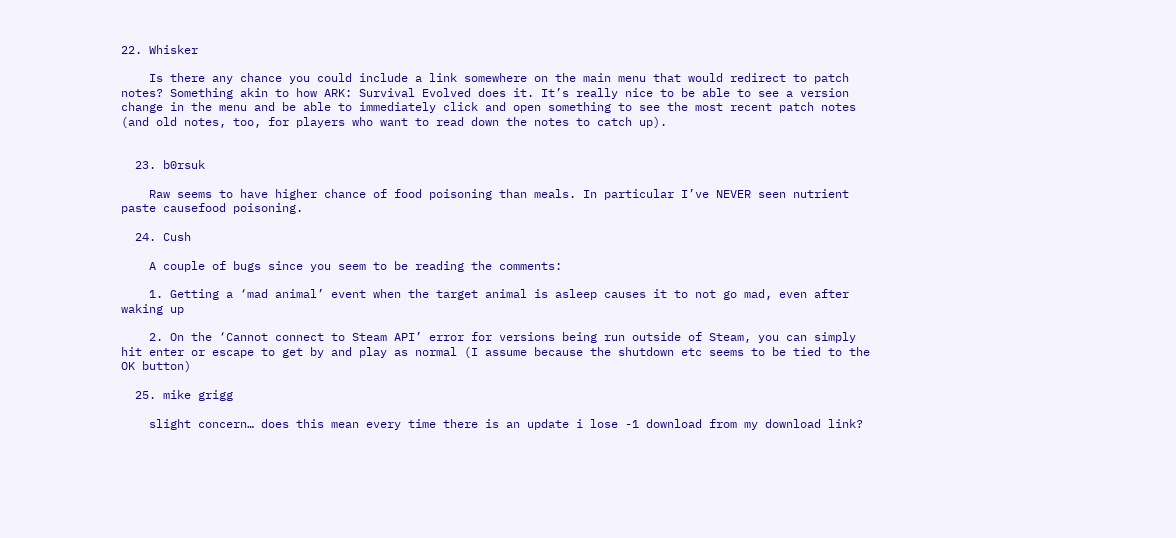22. Whisker

    Is there any chance you could include a link somewhere on the main menu that would redirect to patch notes? Something akin to how ARK: Survival Evolved does it. It’s really nice to be able to see a version change in the menu and be able to immediately click and open something to see the most recent patch notes (and old notes, too, for players who want to read down the notes to catch up).


  23. b0rsuk

    Raw seems to have higher chance of food poisoning than meals. In particular I’ve NEVER seen nutrient paste causefood poisoning.

  24. Cush

    A couple of bugs since you seem to be reading the comments:

    1. Getting a ‘mad animal’ event when the target animal is asleep causes it to not go mad, even after waking up

    2. On the ‘Cannot connect to Steam API’ error for versions being run outside of Steam, you can simply hit enter or escape to get by and play as normal (I assume because the shutdown etc seems to be tied to the OK button)

  25. mike grigg

    slight concern… does this mean every time there is an update i lose -1 download from my download link?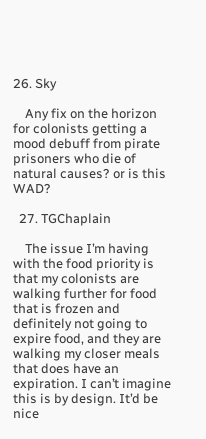26. Sky

    Any fix on the horizon for colonists getting a mood debuff from pirate prisoners who die of natural causes? or is this WAD?

  27. TGChaplain

    The issue I’m having with the food priority is that my colonists are walking further for food that is frozen and definitely not going to expire food, and they are walking my closer meals that does have an expiration. I can’t imagine this is by design. It’d be nice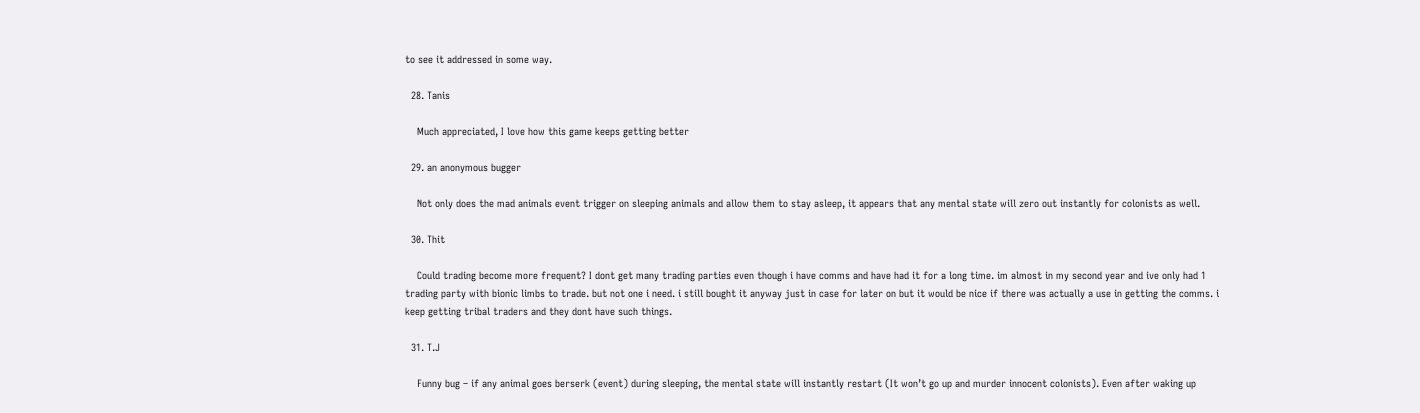to see it addressed in some way.

  28. Tanis

    Much appreciated, I love how this game keeps getting better

  29. an anonymous bugger

    Not only does the mad animals event trigger on sleeping animals and allow them to stay asleep, it appears that any mental state will zero out instantly for colonists as well.

  30. Thit

    Could trading become more frequent? I dont get many trading parties even though i have comms and have had it for a long time. im almost in my second year and ive only had 1 trading party with bionic limbs to trade. but not one i need. i still bought it anyway just in case for later on but it would be nice if there was actually a use in getting the comms. i keep getting tribal traders and they dont have such things.

  31. T.J

    Funny bug – if any animal goes berserk (event) during sleeping, the mental state will instantly restart (It won’t go up and murder innocent colonists). Even after waking up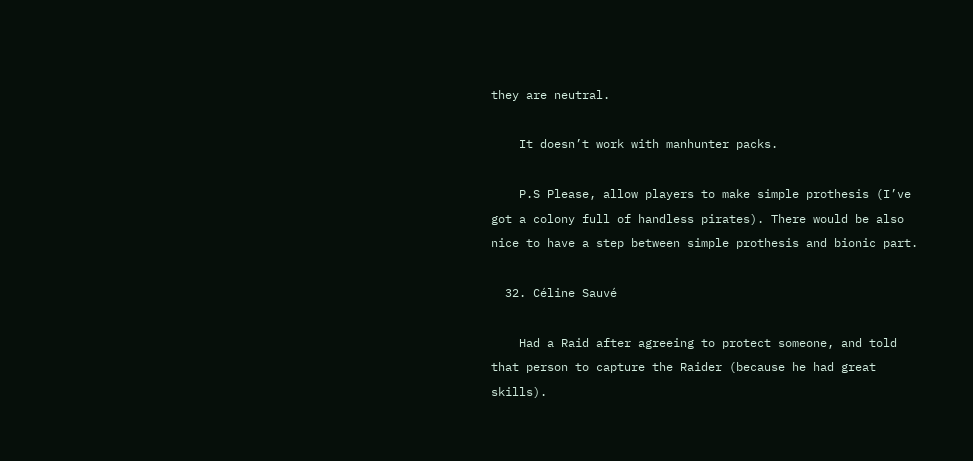they are neutral.

    It doesn’t work with manhunter packs.

    P.S Please, allow players to make simple prothesis (I’ve got a colony full of handless pirates). There would be also nice to have a step between simple prothesis and bionic part.

  32. Céline Sauvé

    Had a Raid after agreeing to protect someone, and told that person to capture the Raider (because he had great skills).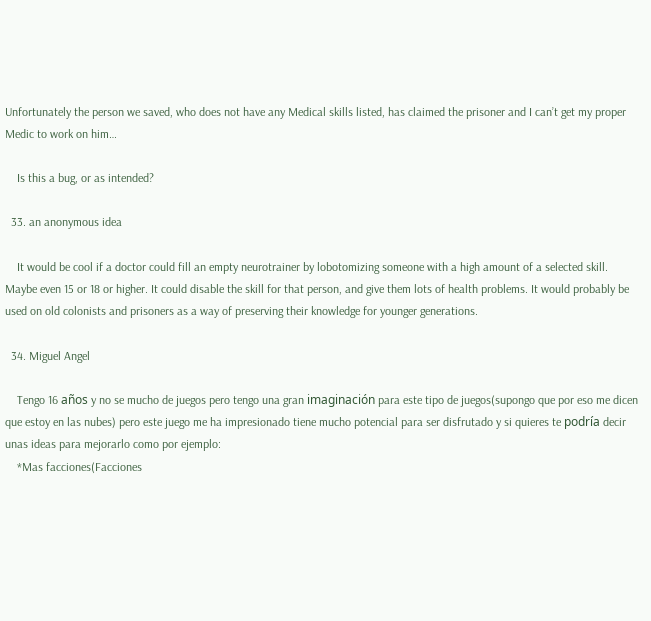Unfortunately the person we saved, who does not have any Medical skills listed, has claimed the prisoner and I can’t get my proper Medic to work on him…

    Is this a bug, or as intended?

  33. an anonymous idea

    It would be cool if a doctor could fill an empty neurotrainer by lobotomizing someone with a high amount of a selected skill. Maybe even 15 or 18 or higher. It could disable the skill for that person, and give them lots of health problems. It would probably be used on old colonists and prisoners as a way of preserving their knowledge for younger generations.

  34. Miguel Angel

    Tengo 16 años y no se mucho de juegos pero tengo una gran imaginación para este tipo de juegos(supongo que por eso me dicen que estoy en las nubes) pero este juego me ha impresionado tiene mucho potencial para ser disfrutado y si quieres te podría decir unas ideas para mejorarlo como por ejemplo:
    *Mas facciones(Facciones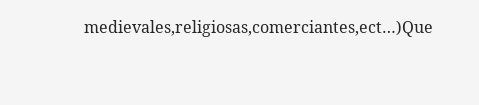medievales,religiosas,comerciantes,ect…)Que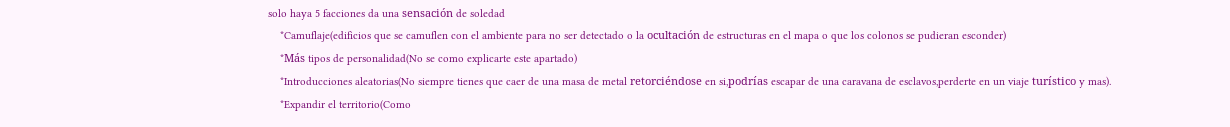solo haya 5 facciones da una sensación de soledad
    *Camuflaje(edificios que se camuflen con el ambiente para no ser detectado o la ocultación de estructuras en el mapa o que los colonos se pudieran esconder)
    *Más tipos de personalidad(No se como explicarte este apartado)
    *Introducciones aleatorias(No siempre tienes que caer de una masa de metal retorciéndose en si,podrías escapar de una caravana de esclavos,perderte en un viaje turístico y mas).
    *Expandir el territorio(Como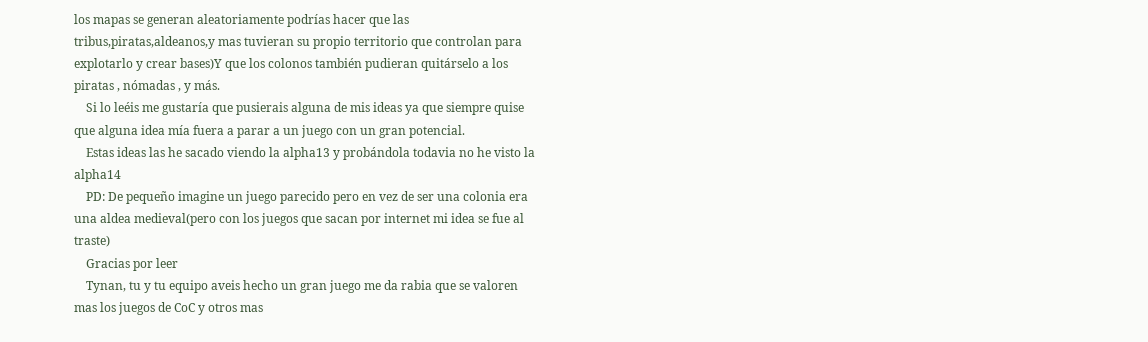los mapas se generan aleatoriamente podrías hacer que las tribus,piratas,aldeanos,y mas tuvieran su propio territorio que controlan para explotarlo y crear bases)Y que los colonos también pudieran quitárselo a los piratas , nómadas , y más.
    Si lo leéis me gustaría que pusierais alguna de mis ideas ya que siempre quise que alguna idea mía fuera a parar a un juego con un gran potencial.
    Estas ideas las he sacado viendo la alpha13 y probándola todavia no he visto la alpha14
    PD: De pequeño imagine un juego parecido pero en vez de ser una colonia era una aldea medieval(pero con los juegos que sacan por internet mi idea se fue al traste)
    Gracias por leer
    Tynan, tu y tu equipo aveis hecho un gran juego me da rabia que se valoren mas los juegos de CoC y otros mas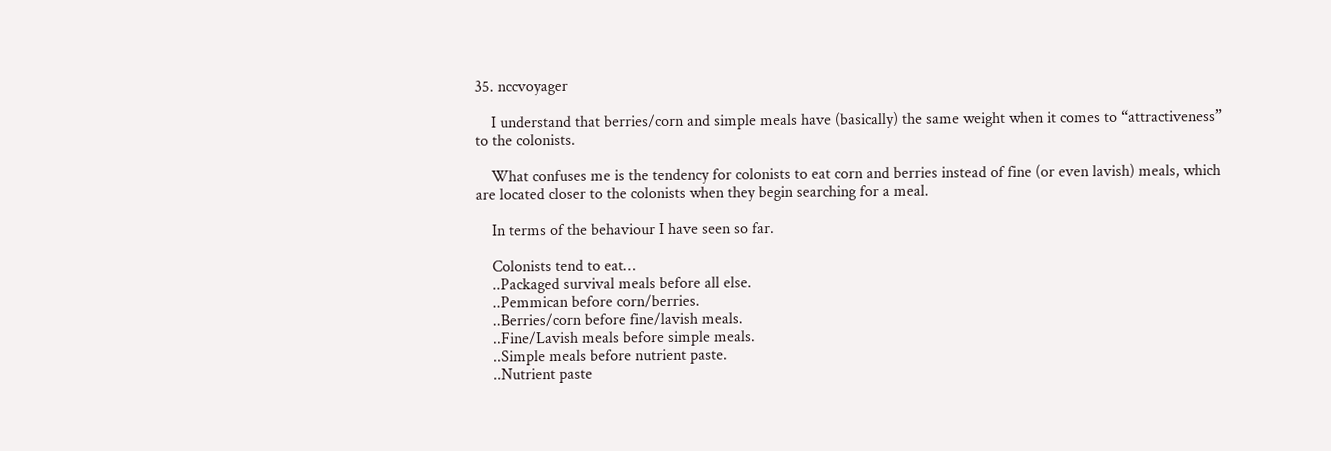35. nccvoyager

    I understand that berries/corn and simple meals have (basically) the same weight when it comes to “attractiveness” to the colonists.

    What confuses me is the tendency for colonists to eat corn and berries instead of fine (or even lavish) meals, which are located closer to the colonists when they begin searching for a meal.

    In terms of the behaviour I have seen so far.

    Colonists tend to eat…
    ..Packaged survival meals before all else.
    ..Pemmican before corn/berries.
    ..Berries/corn before fine/lavish meals.
    ..Fine/Lavish meals before simple meals.
    ..Simple meals before nutrient paste.
    ..Nutrient paste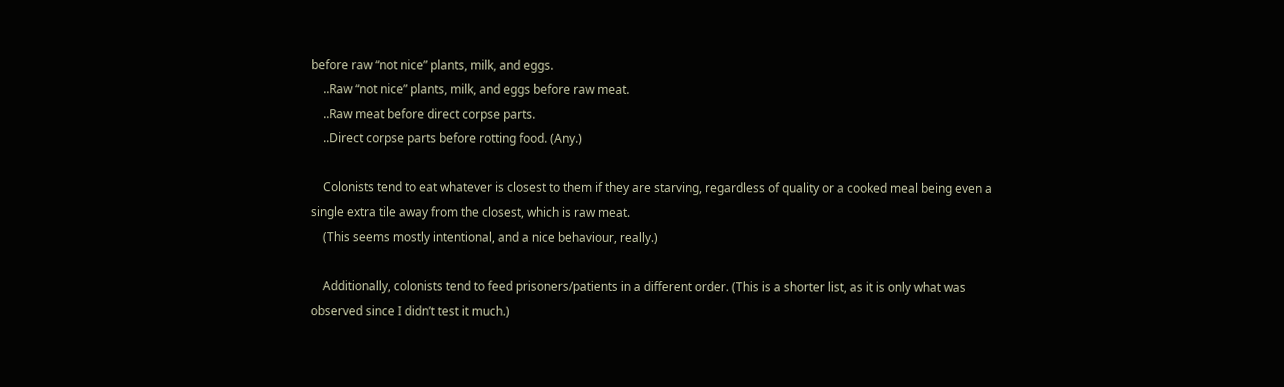before raw “not nice” plants, milk, and eggs.
    ..Raw “not nice” plants, milk, and eggs before raw meat.
    ..Raw meat before direct corpse parts.
    ..Direct corpse parts before rotting food. (Any.)

    Colonists tend to eat whatever is closest to them if they are starving, regardless of quality or a cooked meal being even a single extra tile away from the closest, which is raw meat.
    (This seems mostly intentional, and a nice behaviour, really.)

    Additionally, colonists tend to feed prisoners/patients in a different order. (This is a shorter list, as it is only what was observed since I didn’t test it much.)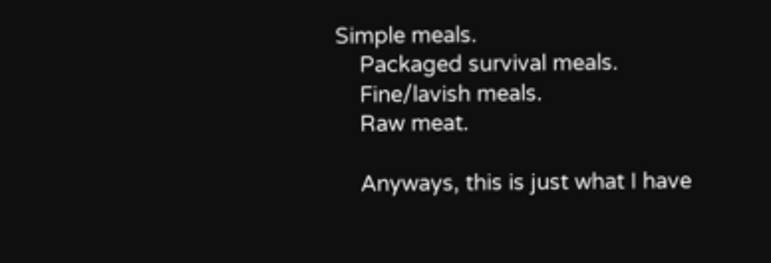Simple meals.
    Packaged survival meals.
    Fine/lavish meals.
    Raw meat.

    Anyways, this is just what I have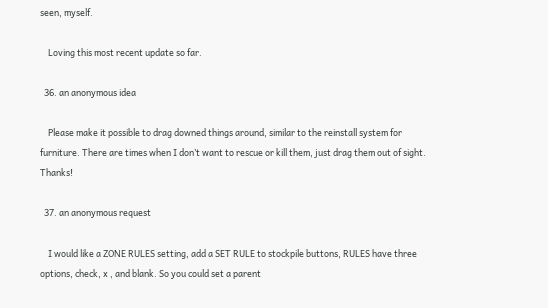seen, myself.

    Loving this most recent update so far.

  36. an anonymous idea

    Please make it possible to drag downed things around, similar to the reinstall system for furniture. There are times when I don’t want to rescue or kill them, just drag them out of sight. Thanks!

  37. an anonymous request

    I would like a ZONE RULES setting, add a SET RULE to stockpile buttons, RULES have three options, check, x , and blank. So you could set a parent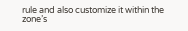rule and also customize it within the zone’s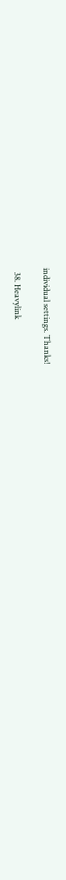individual settings. Thanks!

  38. Heavylink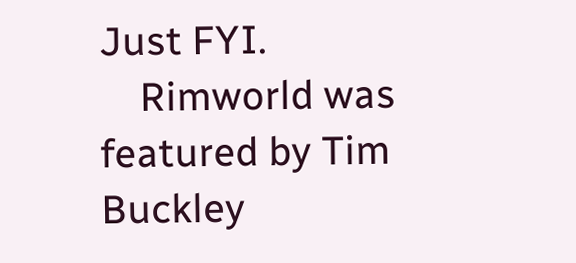Just FYI.
    Rimworld was featured by Tim Buckley